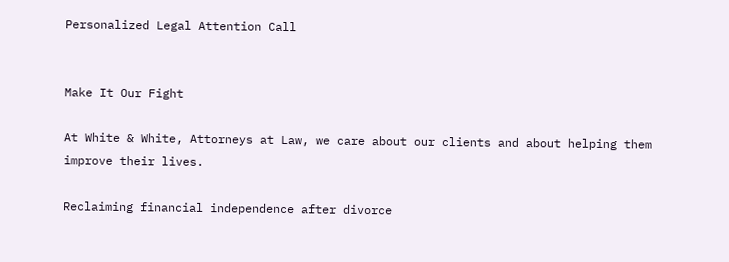Personalized Legal Attention Call


Make It Our Fight

At White & White, Attorneys at Law, we care about our clients and about helping them improve their lives.

Reclaiming financial independence after divorce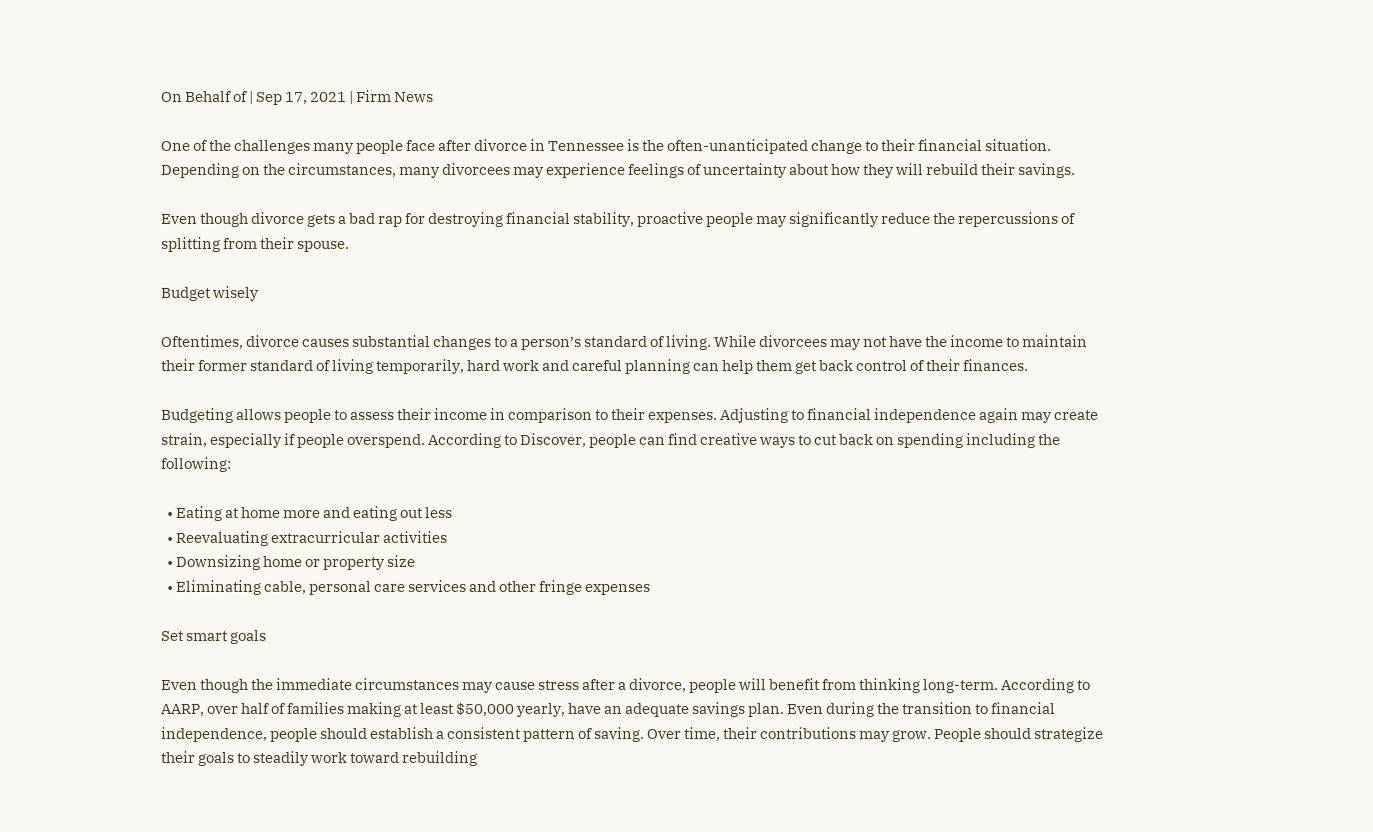On Behalf of | Sep 17, 2021 | Firm News

One of the challenges many people face after divorce in Tennessee is the often-unanticipated change to their financial situation. Depending on the circumstances, many divorcees may experience feelings of uncertainty about how they will rebuild their savings.

Even though divorce gets a bad rap for destroying financial stability, proactive people may significantly reduce the repercussions of splitting from their spouse.

Budget wisely

Oftentimes, divorce causes substantial changes to a person’s standard of living. While divorcees may not have the income to maintain their former standard of living temporarily, hard work and careful planning can help them get back control of their finances.

Budgeting allows people to assess their income in comparison to their expenses. Adjusting to financial independence again may create strain, especially if people overspend. According to Discover, people can find creative ways to cut back on spending including the following:

  • Eating at home more and eating out less
  • Reevaluating extracurricular activities
  • Downsizing home or property size
  • Eliminating cable, personal care services and other fringe expenses

Set smart goals

Even though the immediate circumstances may cause stress after a divorce, people will benefit from thinking long-term. According to AARP, over half of families making at least $50,000 yearly, have an adequate savings plan. Even during the transition to financial independence, people should establish a consistent pattern of saving. Over time, their contributions may grow. People should strategize their goals to steadily work toward rebuilding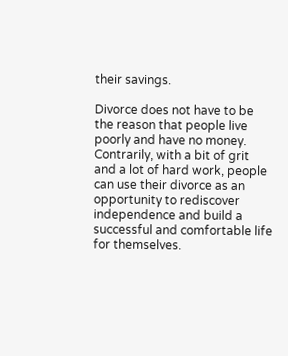their savings.

Divorce does not have to be the reason that people live poorly and have no money. Contrarily, with a bit of grit and a lot of hard work, people can use their divorce as an opportunity to rediscover independence and build a successful and comfortable life for themselves.